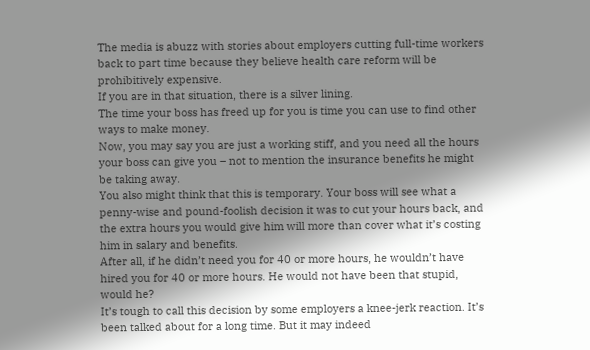The media is abuzz with stories about employers cutting full-time workers back to part time because they believe health care reform will be prohibitively expensive.
If you are in that situation, there is a silver lining.
The time your boss has freed up for you is time you can use to find other ways to make money.
Now, you may say you are just a working stiff, and you need all the hours your boss can give you – not to mention the insurance benefits he might be taking away.
You also might think that this is temporary. Your boss will see what a penny-wise and pound-foolish decision it was to cut your hours back, and the extra hours you would give him will more than cover what it’s costing him in salary and benefits.
After all, if he didn’t need you for 40 or more hours, he wouldn’t have hired you for 40 or more hours. He would not have been that stupid, would he?
It’s tough to call this decision by some employers a knee-jerk reaction. It’s been talked about for a long time. But it may indeed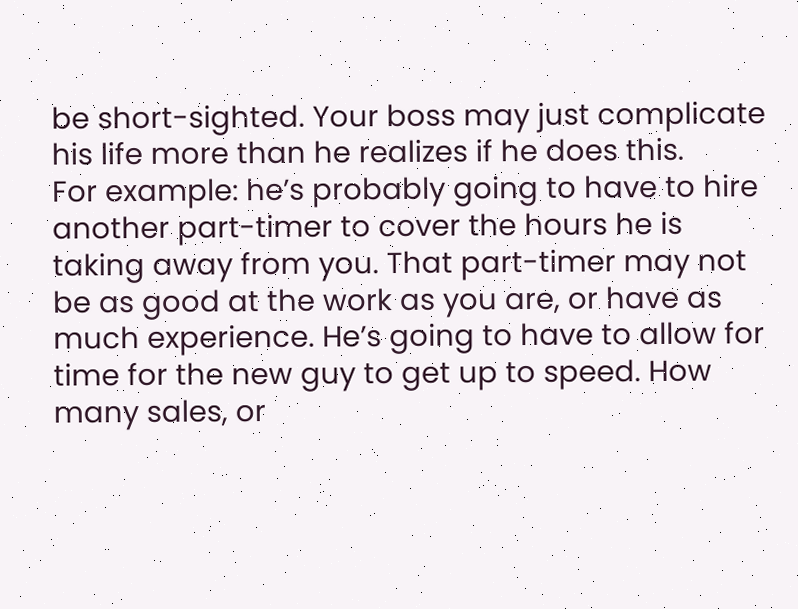be short-sighted. Your boss may just complicate his life more than he realizes if he does this.
For example: he’s probably going to have to hire another part-timer to cover the hours he is taking away from you. That part-timer may not be as good at the work as you are, or have as much experience. He’s going to have to allow for time for the new guy to get up to speed. How many sales, or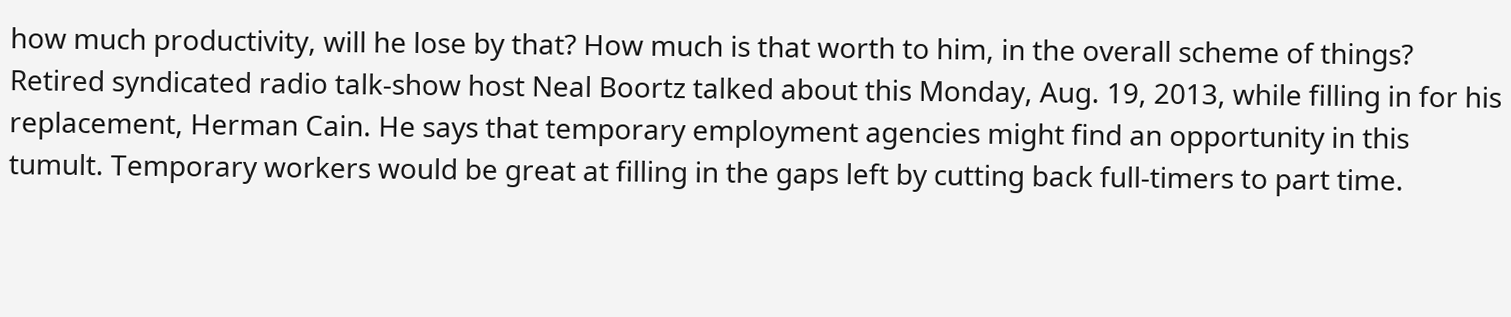how much productivity, will he lose by that? How much is that worth to him, in the overall scheme of things?
Retired syndicated radio talk-show host Neal Boortz talked about this Monday, Aug. 19, 2013, while filling in for his replacement, Herman Cain. He says that temporary employment agencies might find an opportunity in this tumult. Temporary workers would be great at filling in the gaps left by cutting back full-timers to part time.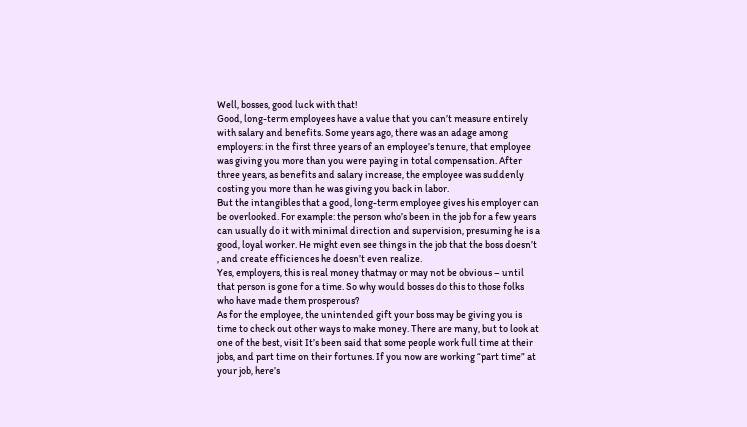Well, bosses, good luck with that!
Good, long-term employees have a value that you can’t measure entirely with salary and benefits. Some years ago, there was an adage among employers: in the first three years of an employee’s tenure, that employee was giving you more than you were paying in total compensation. After three years, as benefits and salary increase, the employee was suddenly costing you more than he was giving you back in labor.
But the intangibles that a good, long-term employee gives his employer can be overlooked. For example: the person who’s been in the job for a few years can usually do it with minimal direction and supervision, presuming he is a good, loyal worker. He might even see things in the job that the boss doesn’t , and create efficiences he doesn’t even realize.
Yes, employers, this is real money thatmay or may not be obvious – until that person is gone for a time. So why would bosses do this to those folks who have made them prosperous?
As for the employee, the unintended gift your boss may be giving you is time to check out other ways to make money. There are many, but to look at one of the best, visit It’s been said that some people work full time at their jobs, and part time on their fortunes. If you now are working “part time” at your job, here’s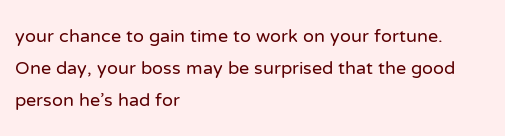your chance to gain time to work on your fortune.
One day, your boss may be surprised that the good person he’s had for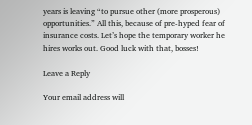years is leaving “to pursue other (more prosperous) opportunities.” All this, because of pre-hyped fear of insurance costs. Let’s hope the temporary worker he hires works out. Good luck with that, bosses!

Leave a Reply

Your email address will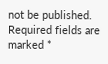not be published. Required fields are marked *